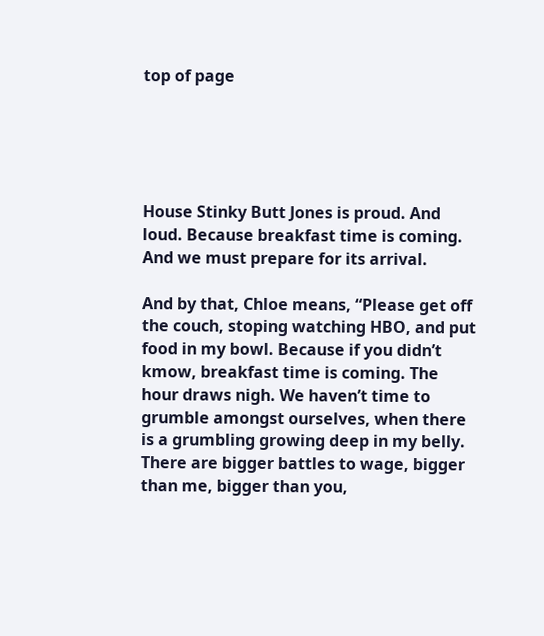top of page





House Stinky Butt Jones is proud. And loud. Because breakfast time is coming. And we must prepare for its arrival.

And by that, Chloe means, “Please get off the couch, stoping watching HBO, and put food in my bowl. Because if you didn’t kmow, breakfast time is coming. The hour draws nigh. We haven’t time to grumble amongst ourselves, when there is a grumbling growing deep in my belly. There are bigger battles to wage, bigger than me, bigger than you,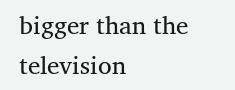bigger than the television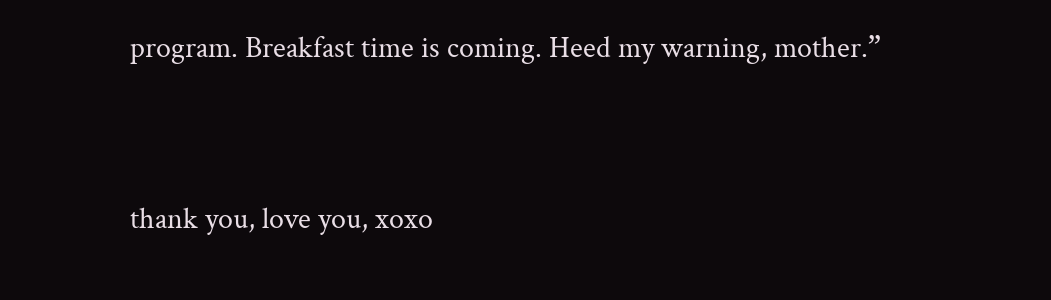program. Breakfast time is coming. Heed my warning, mother.”


thank you, love you, xoxo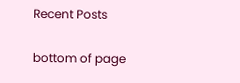Recent Posts

bottom of page